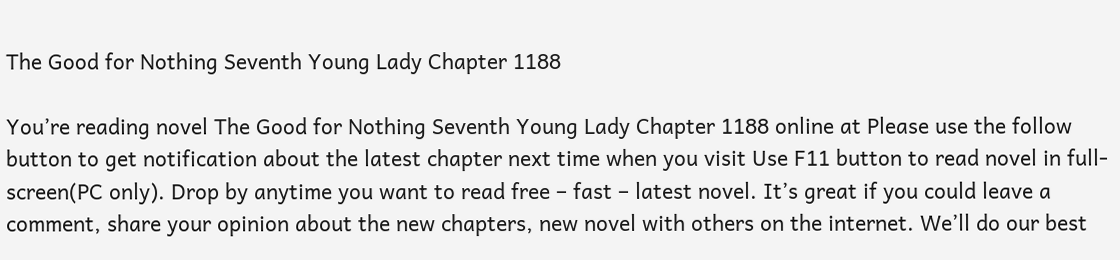The Good for Nothing Seventh Young Lady Chapter 1188

You’re reading novel The Good for Nothing Seventh Young Lady Chapter 1188 online at Please use the follow button to get notification about the latest chapter next time when you visit Use F11 button to read novel in full-screen(PC only). Drop by anytime you want to read free – fast – latest novel. It’s great if you could leave a comment, share your opinion about the new chapters, new novel with others on the internet. We’ll do our best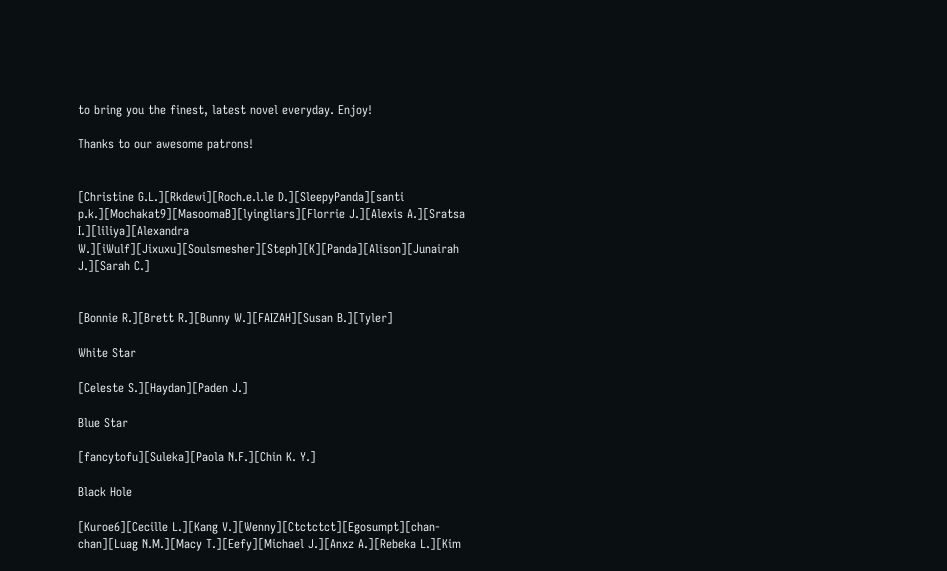to bring you the finest, latest novel everyday. Enjoy!

Thanks to our awesome patrons!


[Christine G.L.][Rkdewi][Roch.e.l.le D.][SleepyPanda][santi p.k.][Mochakat9][MasoomaB][lyingliars][Florrie J.][Alexis A.][Sratsa I.][liliya][Alexandra W.][iWulf][Jixuxu][Soulsmesher][Steph][K][Panda][Alison][Junairah J.][Sarah C.]


[Bonnie R.][Brett R.][Bunny W.][FAIZAH][Susan B.][Tyler]

White Star

[Celeste S.][Haydan][Paden J.]

Blue Star

[fancytofu][Suleka][Paola N.F.][Chin K. Y.]

Black Hole

[Kuroe6][Cecille L.][Kang V.][Wenny][Ctctctct][Egosumpt][chan-chan][Luag N.M.][Macy T.][Eefy][Michael J.][Anxz A.][Rebeka L.][Kim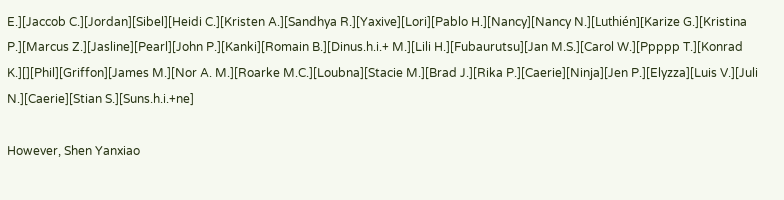E.][Jaccob C.][Jordan][Sibel][Heidi C.][Kristen A.][Sandhya R.][Yaxive][Lori][Pablo H.][Nancy][Nancy N.][Luthién][Karize G.][Kristina P.][Marcus Z.][Jasline][Pearl][John P.][Kanki][Romain B.][Dinus.h.i.+ M.][Lili H.][Fubaurutsu][Jan M.S.][Carol W.][Ppppp T.][Konrad K.][][Phil][Griffon][James M.][Nor A. M.][Roarke M.C.][Loubna][Stacie M.][Brad J.][Rika P.][Caerie][Ninja][Jen P.][Elyzza][Luis V.][Juli N.][Caerie][Stian S.][Suns.h.i.+ne]

However, Shen Yanxiao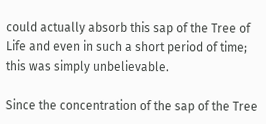could actually absorb this sap of the Tree of Life and even in such a short period of time; this was simply unbelievable.

Since the concentration of the sap of the Tree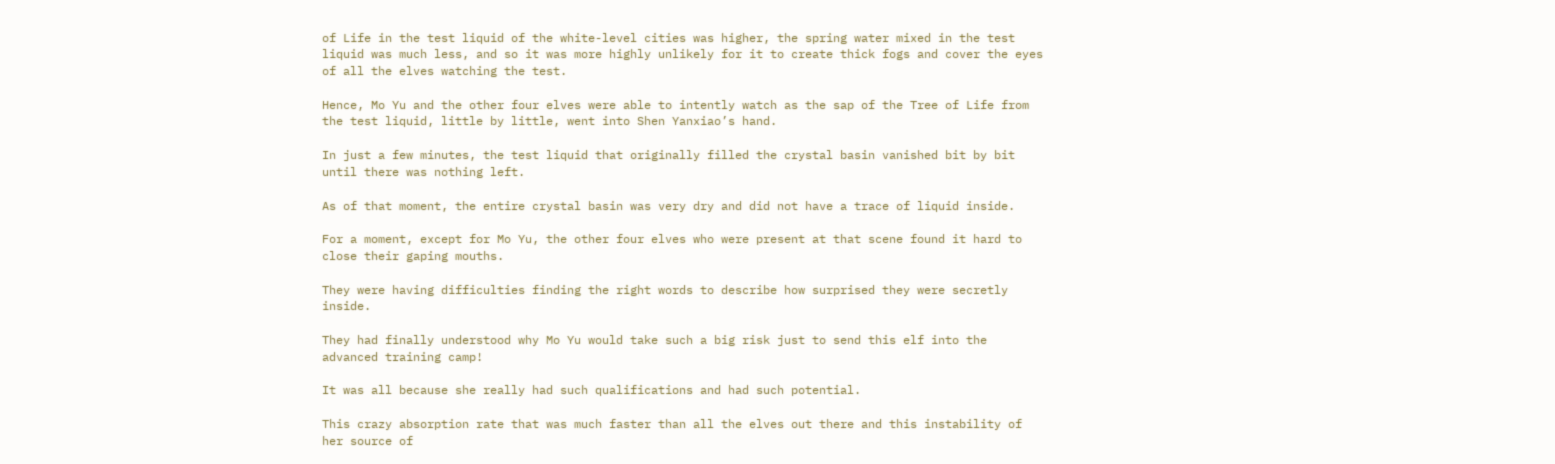of Life in the test liquid of the white-level cities was higher, the spring water mixed in the test liquid was much less, and so it was more highly unlikely for it to create thick fogs and cover the eyes of all the elves watching the test.

Hence, Mo Yu and the other four elves were able to intently watch as the sap of the Tree of Life from the test liquid, little by little, went into Shen Yanxiao’s hand.

In just a few minutes, the test liquid that originally filled the crystal basin vanished bit by bit until there was nothing left.

As of that moment, the entire crystal basin was very dry and did not have a trace of liquid inside.

For a moment, except for Mo Yu, the other four elves who were present at that scene found it hard to close their gaping mouths.

They were having difficulties finding the right words to describe how surprised they were secretly inside.

They had finally understood why Mo Yu would take such a big risk just to send this elf into the advanced training camp!

It was all because she really had such qualifications and had such potential.

This crazy absorption rate that was much faster than all the elves out there and this instability of her source of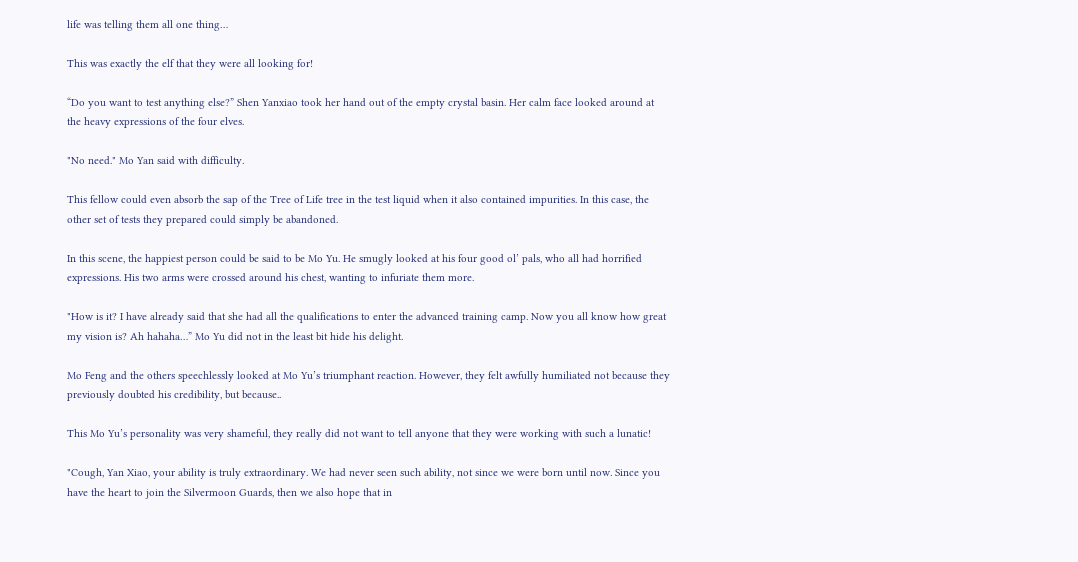life was telling them all one thing…

This was exactly the elf that they were all looking for!

“Do you want to test anything else?” Shen Yanxiao took her hand out of the empty crystal basin. Her calm face looked around at the heavy expressions of the four elves.

"No need." Mo Yan said with difficulty.

This fellow could even absorb the sap of the Tree of Life tree in the test liquid when it also contained impurities. In this case, the other set of tests they prepared could simply be abandoned.

In this scene, the happiest person could be said to be Mo Yu. He smugly looked at his four good ol’ pals, who all had horrified expressions. His two arms were crossed around his chest, wanting to infuriate them more.

"How is it? I have already said that she had all the qualifications to enter the advanced training camp. Now you all know how great my vision is? Ah hahaha…” Mo Yu did not in the least bit hide his delight.

Mo Feng and the others speechlessly looked at Mo Yu’s triumphant reaction. However, they felt awfully humiliated not because they previously doubted his credibility, but because..

This Mo Yu’s personality was very shameful, they really did not want to tell anyone that they were working with such a lunatic!

"Cough, Yan Xiao, your ability is truly extraordinary. We had never seen such ability, not since we were born until now. Since you have the heart to join the Silvermoon Guards, then we also hope that in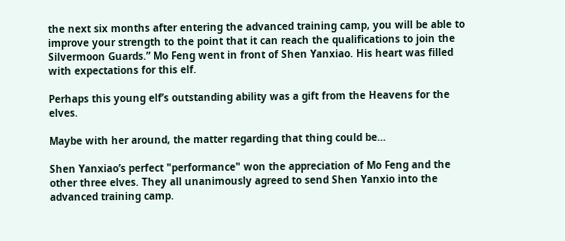the next six months after entering the advanced training camp, you will be able to improve your strength to the point that it can reach the qualifications to join the Silvermoon Guards.” Mo Feng went in front of Shen Yanxiao. His heart was filled with expectations for this elf.

Perhaps this young elf’s outstanding ability was a gift from the Heavens for the elves.

Maybe with her around, the matter regarding that thing could be…

Shen Yanxiao’s perfect "performance" won the appreciation of Mo Feng and the other three elves. They all unanimously agreed to send Shen Yanxio into the advanced training camp.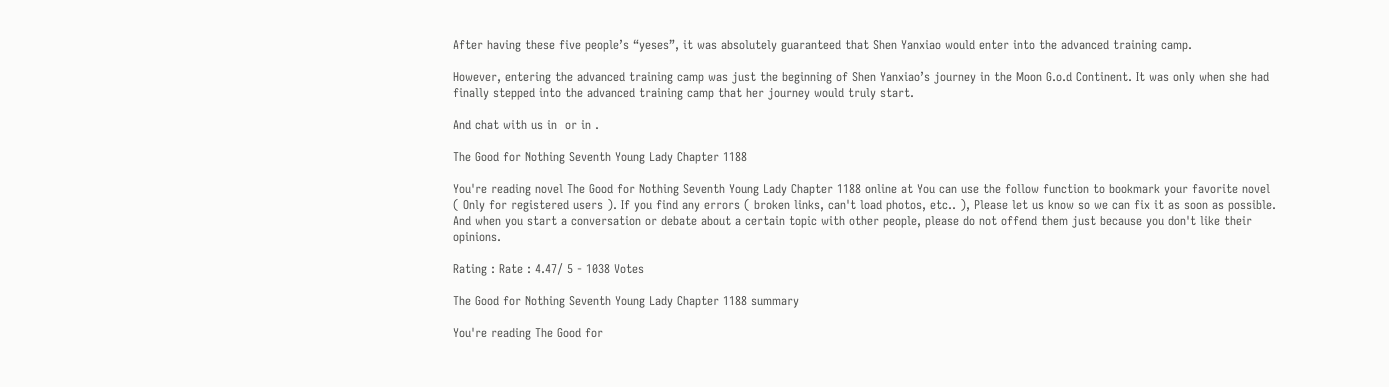After having these five people’s “yeses”, it was absolutely guaranteed that Shen Yanxiao would enter into the advanced training camp.

However, entering the advanced training camp was just the beginning of Shen Yanxiao’s journey in the Moon G.o.d Continent. It was only when she had finally stepped into the advanced training camp that her journey would truly start.

And chat with us in  or in .

The Good for Nothing Seventh Young Lady Chapter 1188

You're reading novel The Good for Nothing Seventh Young Lady Chapter 1188 online at You can use the follow function to bookmark your favorite novel ( Only for registered users ). If you find any errors ( broken links, can't load photos, etc.. ), Please let us know so we can fix it as soon as possible. And when you start a conversation or debate about a certain topic with other people, please do not offend them just because you don't like their opinions.

Rating : Rate : 4.47/ 5 - 1038 Votes

The Good for Nothing Seventh Young Lady Chapter 1188 summary

You're reading The Good for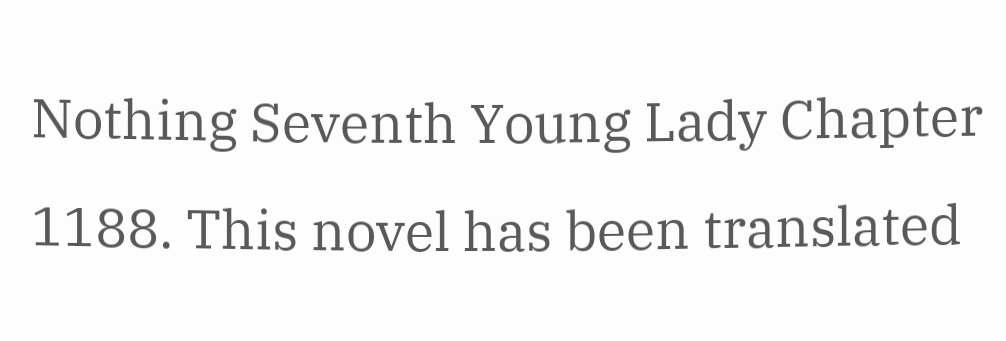Nothing Seventh Young Lady Chapter 1188. This novel has been translated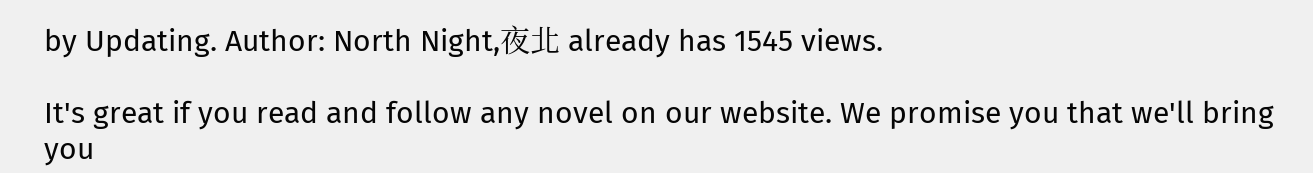by Updating. Author: North Night,夜北 already has 1545 views.

It's great if you read and follow any novel on our website. We promise you that we'll bring you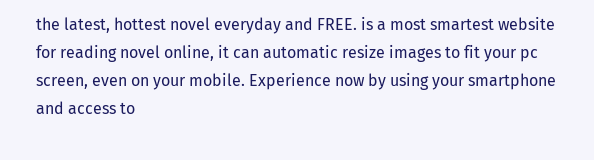the latest, hottest novel everyday and FREE. is a most smartest website for reading novel online, it can automatic resize images to fit your pc screen, even on your mobile. Experience now by using your smartphone and access to